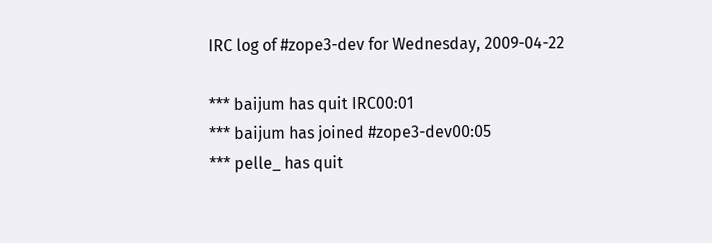IRC log of #zope3-dev for Wednesday, 2009-04-22

*** baijum has quit IRC00:01
*** baijum has joined #zope3-dev00:05
*** pelle_ has quit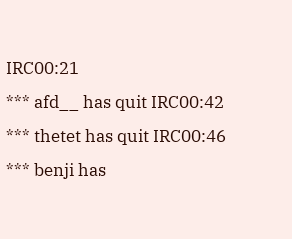IRC00:21
*** afd__ has quit IRC00:42
*** thetet has quit IRC00:46
*** benji has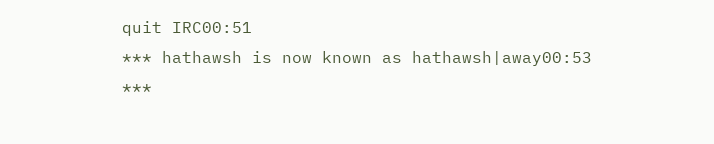quit IRC00:51
*** hathawsh is now known as hathawsh|away00:53
***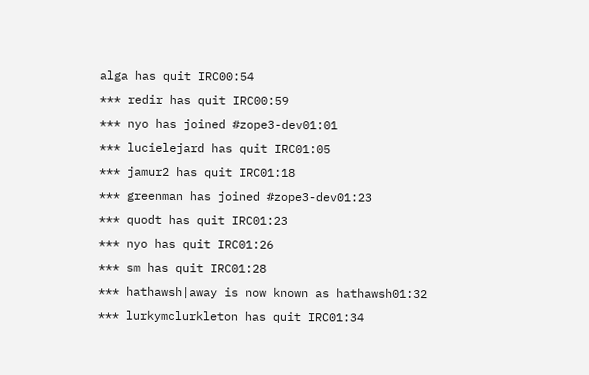alga has quit IRC00:54
*** redir has quit IRC00:59
*** nyo has joined #zope3-dev01:01
*** lucielejard has quit IRC01:05
*** jamur2 has quit IRC01:18
*** greenman has joined #zope3-dev01:23
*** quodt has quit IRC01:23
*** nyo has quit IRC01:26
*** sm has quit IRC01:28
*** hathawsh|away is now known as hathawsh01:32
*** lurkymclurkleton has quit IRC01:34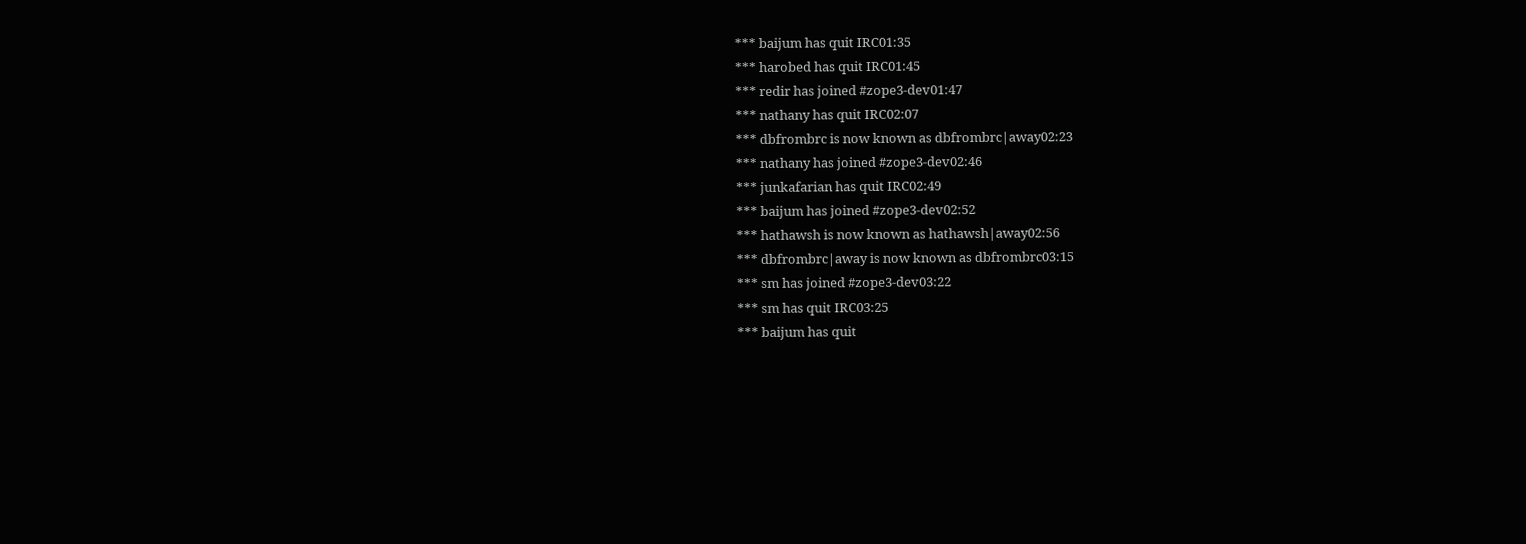*** baijum has quit IRC01:35
*** harobed has quit IRC01:45
*** redir has joined #zope3-dev01:47
*** nathany has quit IRC02:07
*** dbfrombrc is now known as dbfrombrc|away02:23
*** nathany has joined #zope3-dev02:46
*** junkafarian has quit IRC02:49
*** baijum has joined #zope3-dev02:52
*** hathawsh is now known as hathawsh|away02:56
*** dbfrombrc|away is now known as dbfrombrc03:15
*** sm has joined #zope3-dev03:22
*** sm has quit IRC03:25
*** baijum has quit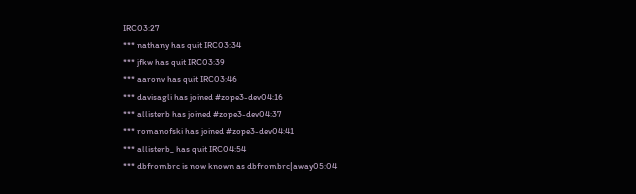IRC03:27
*** nathany has quit IRC03:34
*** jfkw has quit IRC03:39
*** aaronv has quit IRC03:46
*** davisagli has joined #zope3-dev04:16
*** allisterb has joined #zope3-dev04:37
*** romanofski has joined #zope3-dev04:41
*** allisterb_ has quit IRC04:54
*** dbfrombrc is now known as dbfrombrc|away05:04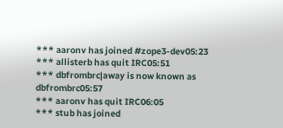*** aaronv has joined #zope3-dev05:23
*** allisterb has quit IRC05:51
*** dbfrombrc|away is now known as dbfrombrc05:57
*** aaronv has quit IRC06:05
*** stub has joined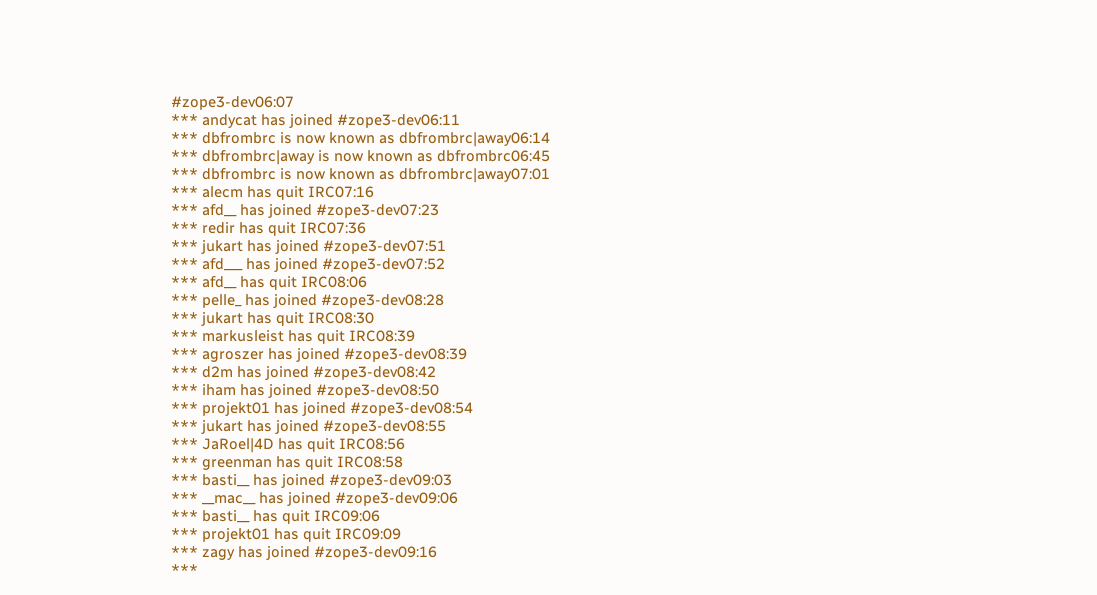#zope3-dev06:07
*** andycat has joined #zope3-dev06:11
*** dbfrombrc is now known as dbfrombrc|away06:14
*** dbfrombrc|away is now known as dbfrombrc06:45
*** dbfrombrc is now known as dbfrombrc|away07:01
*** alecm has quit IRC07:16
*** afd__ has joined #zope3-dev07:23
*** redir has quit IRC07:36
*** jukart has joined #zope3-dev07:51
*** afd___ has joined #zope3-dev07:52
*** afd__ has quit IRC08:06
*** pelle_ has joined #zope3-dev08:28
*** jukart has quit IRC08:30
*** markusleist has quit IRC08:39
*** agroszer has joined #zope3-dev08:39
*** d2m has joined #zope3-dev08:42
*** iham has joined #zope3-dev08:50
*** projekt01 has joined #zope3-dev08:54
*** jukart has joined #zope3-dev08:55
*** JaRoel|4D has quit IRC08:56
*** greenman has quit IRC08:58
*** basti__ has joined #zope3-dev09:03
*** __mac__ has joined #zope3-dev09:06
*** basti__ has quit IRC09:06
*** projekt01 has quit IRC09:09
*** zagy has joined #zope3-dev09:16
***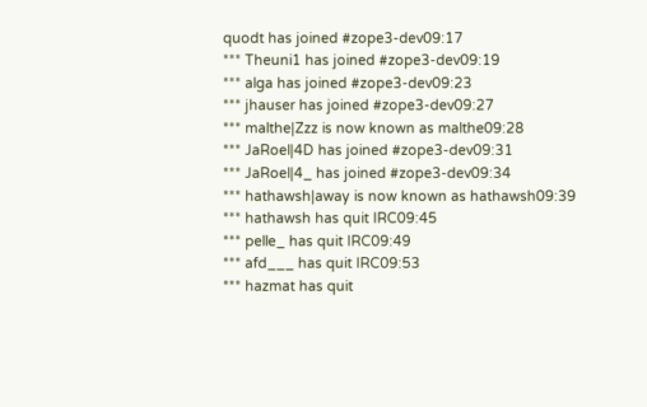quodt has joined #zope3-dev09:17
*** Theuni1 has joined #zope3-dev09:19
*** alga has joined #zope3-dev09:23
*** jhauser has joined #zope3-dev09:27
*** malthe|Zzz is now known as malthe09:28
*** JaRoel|4D has joined #zope3-dev09:31
*** JaRoel|4_ has joined #zope3-dev09:34
*** hathawsh|away is now known as hathawsh09:39
*** hathawsh has quit IRC09:45
*** pelle_ has quit IRC09:49
*** afd___ has quit IRC09:53
*** hazmat has quit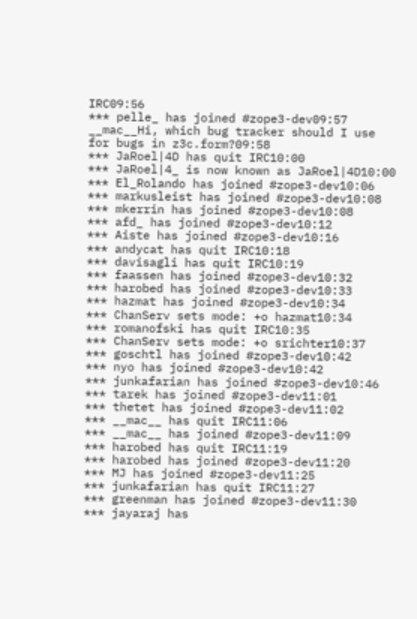IRC09:56
*** pelle_ has joined #zope3-dev09:57
__mac__Hi, which bug tracker should I use for bugs in z3c.form?09:58
*** JaRoel|4D has quit IRC10:00
*** JaRoel|4_ is now known as JaRoel|4D10:00
*** El_Rolando has joined #zope3-dev10:06
*** markusleist has joined #zope3-dev10:08
*** mkerrin has joined #zope3-dev10:08
*** afd_ has joined #zope3-dev10:12
*** Aiste has joined #zope3-dev10:16
*** andycat has quit IRC10:18
*** davisagli has quit IRC10:19
*** faassen has joined #zope3-dev10:32
*** harobed has joined #zope3-dev10:33
*** hazmat has joined #zope3-dev10:34
*** ChanServ sets mode: +o hazmat10:34
*** romanofski has quit IRC10:35
*** ChanServ sets mode: +o srichter10:37
*** goschtl has joined #zope3-dev10:42
*** nyo has joined #zope3-dev10:42
*** junkafarian has joined #zope3-dev10:46
*** tarek has joined #zope3-dev11:01
*** thetet has joined #zope3-dev11:02
*** __mac__ has quit IRC11:06
*** __mac__ has joined #zope3-dev11:09
*** harobed has quit IRC11:19
*** harobed has joined #zope3-dev11:20
*** MJ has joined #zope3-dev11:25
*** junkafarian has quit IRC11:27
*** greenman has joined #zope3-dev11:30
*** jayaraj has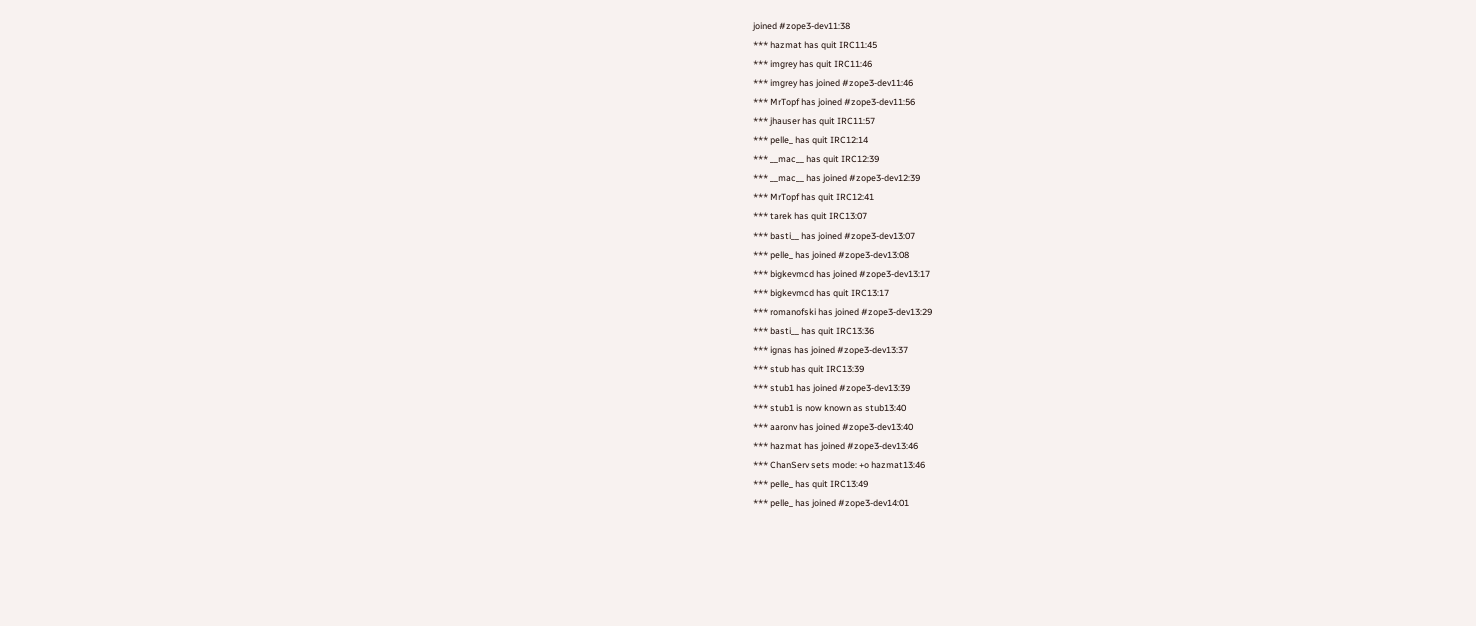joined #zope3-dev11:38
*** hazmat has quit IRC11:45
*** imgrey has quit IRC11:46
*** imgrey has joined #zope3-dev11:46
*** MrTopf has joined #zope3-dev11:56
*** jhauser has quit IRC11:57
*** pelle_ has quit IRC12:14
*** __mac__ has quit IRC12:39
*** __mac__ has joined #zope3-dev12:39
*** MrTopf has quit IRC12:41
*** tarek has quit IRC13:07
*** basti__ has joined #zope3-dev13:07
*** pelle_ has joined #zope3-dev13:08
*** bigkevmcd has joined #zope3-dev13:17
*** bigkevmcd has quit IRC13:17
*** romanofski has joined #zope3-dev13:29
*** basti__ has quit IRC13:36
*** ignas has joined #zope3-dev13:37
*** stub has quit IRC13:39
*** stub1 has joined #zope3-dev13:39
*** stub1 is now known as stub13:40
*** aaronv has joined #zope3-dev13:40
*** hazmat has joined #zope3-dev13:46
*** ChanServ sets mode: +o hazmat13:46
*** pelle_ has quit IRC13:49
*** pelle_ has joined #zope3-dev14:01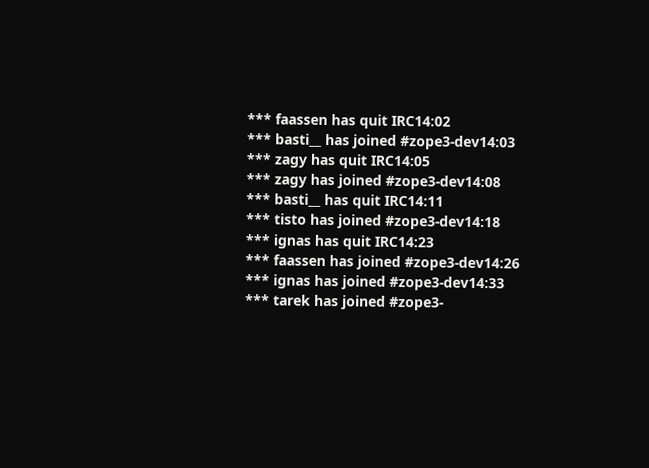*** faassen has quit IRC14:02
*** basti__ has joined #zope3-dev14:03
*** zagy has quit IRC14:05
*** zagy has joined #zope3-dev14:08
*** basti__ has quit IRC14:11
*** tisto has joined #zope3-dev14:18
*** ignas has quit IRC14:23
*** faassen has joined #zope3-dev14:26
*** ignas has joined #zope3-dev14:33
*** tarek has joined #zope3-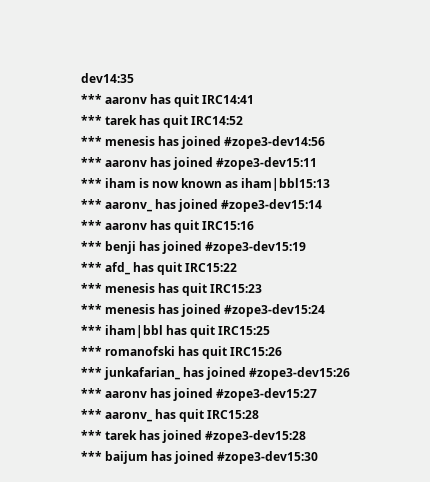dev14:35
*** aaronv has quit IRC14:41
*** tarek has quit IRC14:52
*** menesis has joined #zope3-dev14:56
*** aaronv has joined #zope3-dev15:11
*** iham is now known as iham|bbl15:13
*** aaronv_ has joined #zope3-dev15:14
*** aaronv has quit IRC15:16
*** benji has joined #zope3-dev15:19
*** afd_ has quit IRC15:22
*** menesis has quit IRC15:23
*** menesis has joined #zope3-dev15:24
*** iham|bbl has quit IRC15:25
*** romanofski has quit IRC15:26
*** junkafarian_ has joined #zope3-dev15:26
*** aaronv has joined #zope3-dev15:27
*** aaronv_ has quit IRC15:28
*** tarek has joined #zope3-dev15:28
*** baijum has joined #zope3-dev15:30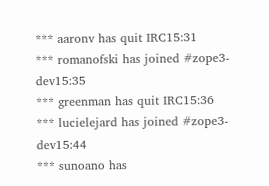*** aaronv has quit IRC15:31
*** romanofski has joined #zope3-dev15:35
*** greenman has quit IRC15:36
*** lucielejard has joined #zope3-dev15:44
*** sunoano has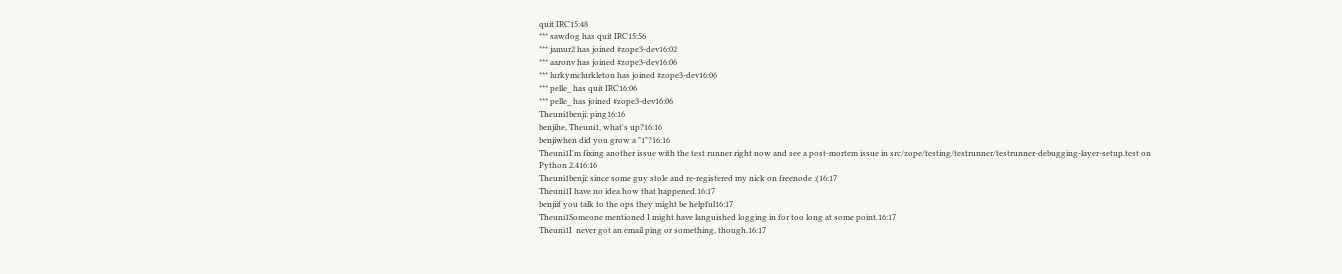quit IRC15:48
*** sawdog has quit IRC15:56
*** jamur2 has joined #zope3-dev16:02
*** aaronv has joined #zope3-dev16:06
*** lurkymclurkleton has joined #zope3-dev16:06
*** pelle_ has quit IRC16:06
*** pelle_ has joined #zope3-dev16:06
Theuni1benji: ping16:16
benjihe, Theuni1, what's up?16:16
benjiwhen did you grow a "1"?16:16
Theuni1I'm fixing another issue with the test runner right now and see a post-mortem issue in src/zope/testing/testrunner/testrunner-debugging-layer-setup.test on Python 2.416:16
Theuni1benji: since some guy stole and re-registered my nick on freenode :(16:17
Theuni1I have no idea how that happened.16:17
benjiif you talk to the ops they might be helpful16:17
Theuni1Someone mentioned I might have languished logging in for too long at some point.16:17
Theuni1I  never got an email ping or something, though.16:17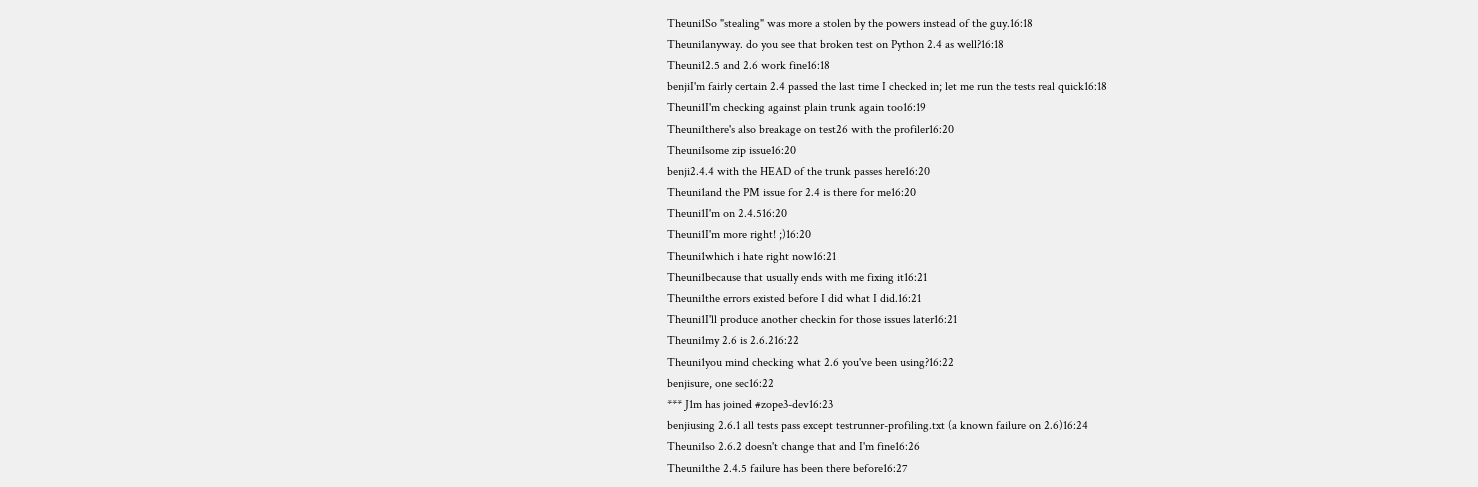Theuni1So "stealing" was more a stolen by the powers instead of the guy.16:18
Theuni1anyway. do you see that broken test on Python 2.4 as well?16:18
Theuni12.5 and 2.6 work fine16:18
benjiI'm fairly certain 2.4 passed the last time I checked in; let me run the tests real quick16:18
Theuni1I'm checking against plain trunk again too16:19
Theuni1there's also breakage on test26 with the profiler16:20
Theuni1some zip issue16:20
benji2.4.4 with the HEAD of the trunk passes here16:20
Theuni1and the PM issue for 2.4 is there for me16:20
Theuni1I'm on 2.4.516:20
Theuni1I'm more right! ;)16:20
Theuni1which i hate right now16:21
Theuni1because that usually ends with me fixing it16:21
Theuni1the errors existed before I did what I did.16:21
Theuni1I'll produce another checkin for those issues later16:21
Theuni1my 2.6 is 2.6.216:22
Theuni1you mind checking what 2.6 you've been using?16:22
benjisure, one sec16:22
*** J1m has joined #zope3-dev16:23
benjiusing 2.6.1 all tests pass except testrunner-profiling.txt (a known failure on 2.6)16:24
Theuni1so 2.6.2 doesn't change that and I'm fine16:26
Theuni1the 2.4.5 failure has been there before16:27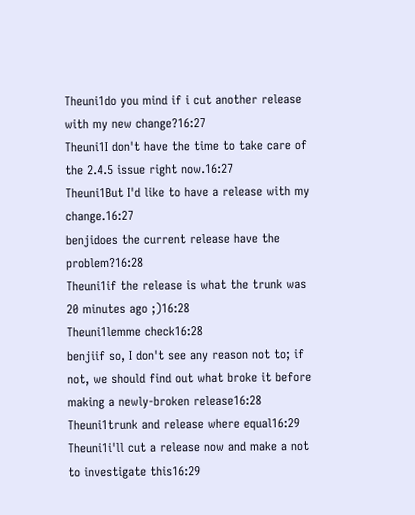Theuni1do you mind if i cut another release with my new change?16:27
Theuni1I don't have the time to take care of the 2.4.5 issue right now.16:27
Theuni1But I'd like to have a release with my change.16:27
benjidoes the current release have the problem?16:28
Theuni1if the release is what the trunk was 20 minutes ago ;)16:28
Theuni1lemme check16:28
benjiif so, I don't see any reason not to; if not, we should find out what broke it before making a newly-broken release16:28
Theuni1trunk and release where equal16:29
Theuni1i'll cut a release now and make a not to investigate this16:29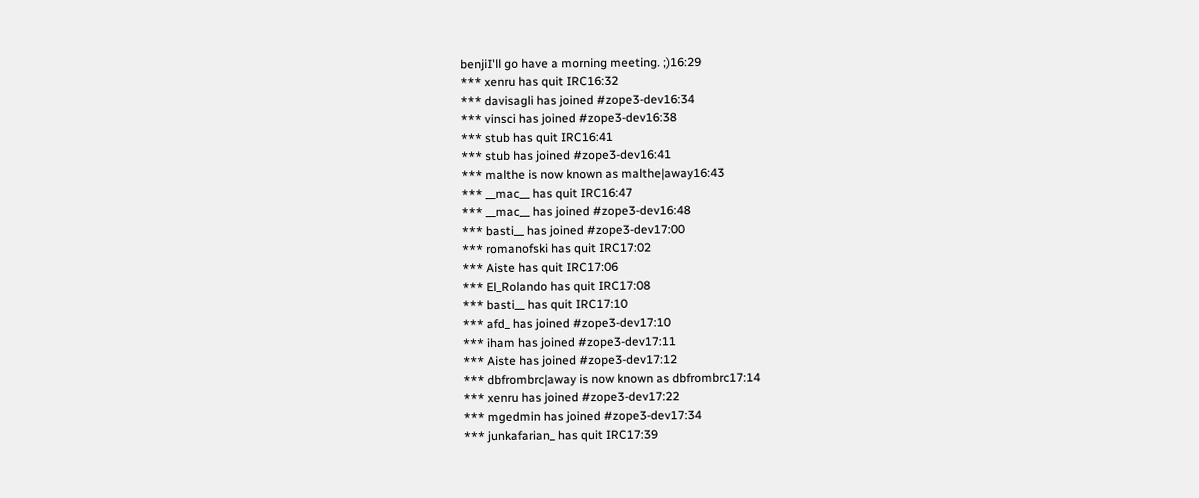benjiI'll go have a morning meeting. ;)16:29
*** xenru has quit IRC16:32
*** davisagli has joined #zope3-dev16:34
*** vinsci has joined #zope3-dev16:38
*** stub has quit IRC16:41
*** stub has joined #zope3-dev16:41
*** malthe is now known as malthe|away16:43
*** __mac__ has quit IRC16:47
*** __mac__ has joined #zope3-dev16:48
*** basti__ has joined #zope3-dev17:00
*** romanofski has quit IRC17:02
*** Aiste has quit IRC17:06
*** El_Rolando has quit IRC17:08
*** basti__ has quit IRC17:10
*** afd_ has joined #zope3-dev17:10
*** iham has joined #zope3-dev17:11
*** Aiste has joined #zope3-dev17:12
*** dbfrombrc|away is now known as dbfrombrc17:14
*** xenru has joined #zope3-dev17:22
*** mgedmin has joined #zope3-dev17:34
*** junkafarian_ has quit IRC17:39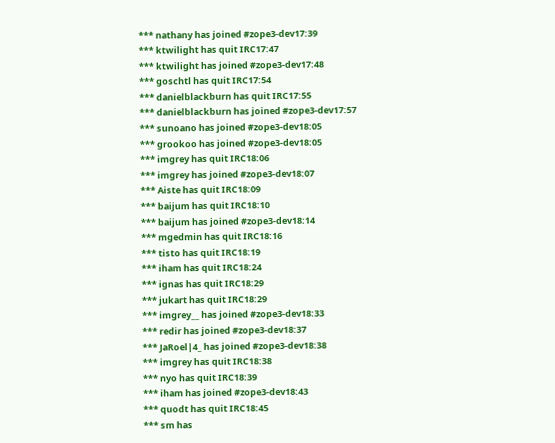*** nathany has joined #zope3-dev17:39
*** ktwilight has quit IRC17:47
*** ktwilight has joined #zope3-dev17:48
*** goschtl has quit IRC17:54
*** danielblackburn has quit IRC17:55
*** danielblackburn has joined #zope3-dev17:57
*** sunoano has joined #zope3-dev18:05
*** grookoo has joined #zope3-dev18:05
*** imgrey has quit IRC18:06
*** imgrey has joined #zope3-dev18:07
*** Aiste has quit IRC18:09
*** baijum has quit IRC18:10
*** baijum has joined #zope3-dev18:14
*** mgedmin has quit IRC18:16
*** tisto has quit IRC18:19
*** iham has quit IRC18:24
*** ignas has quit IRC18:29
*** jukart has quit IRC18:29
*** imgrey__ has joined #zope3-dev18:33
*** redir has joined #zope3-dev18:37
*** JaRoel|4_ has joined #zope3-dev18:38
*** imgrey has quit IRC18:38
*** nyo has quit IRC18:39
*** iham has joined #zope3-dev18:43
*** quodt has quit IRC18:45
*** sm has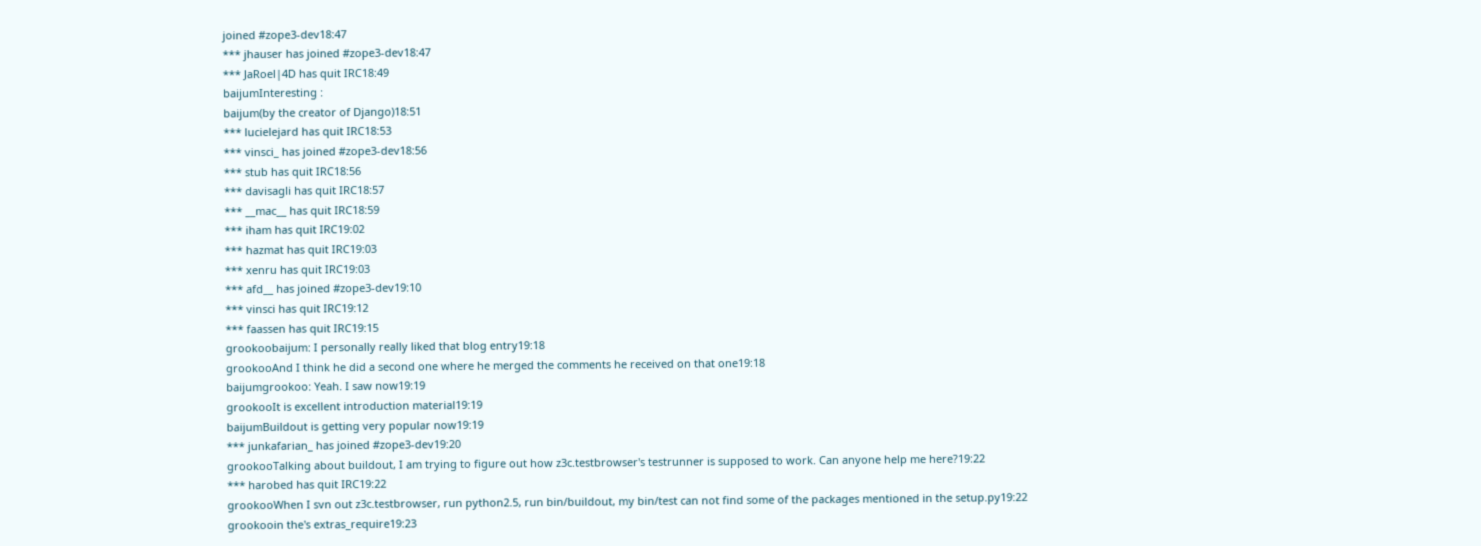joined #zope3-dev18:47
*** jhauser has joined #zope3-dev18:47
*** JaRoel|4D has quit IRC18:49
baijumInteresting :
baijum(by the creator of Django)18:51
*** lucielejard has quit IRC18:53
*** vinsci_ has joined #zope3-dev18:56
*** stub has quit IRC18:56
*** davisagli has quit IRC18:57
*** __mac__ has quit IRC18:59
*** iham has quit IRC19:02
*** hazmat has quit IRC19:03
*** xenru has quit IRC19:03
*** afd__ has joined #zope3-dev19:10
*** vinsci has quit IRC19:12
*** faassen has quit IRC19:15
grookoobaijum: I personally really liked that blog entry19:18
grookooAnd I think he did a second one where he merged the comments he received on that one19:18
baijumgrookoo: Yeah. I saw now19:19
grookooIt is excellent introduction material19:19
baijumBuildout is getting very popular now19:19
*** junkafarian_ has joined #zope3-dev19:20
grookooTalking about buildout, I am trying to figure out how z3c.testbrowser's testrunner is supposed to work. Can anyone help me here?19:22
*** harobed has quit IRC19:22
grookooWhen I svn out z3c.testbrowser, run python2.5, run bin/buildout, my bin/test can not find some of the packages mentioned in the setup.py19:22
grookooin the's extras_require19:23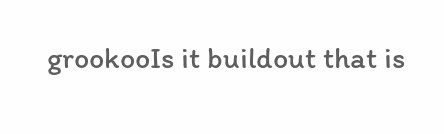grookooIs it buildout that is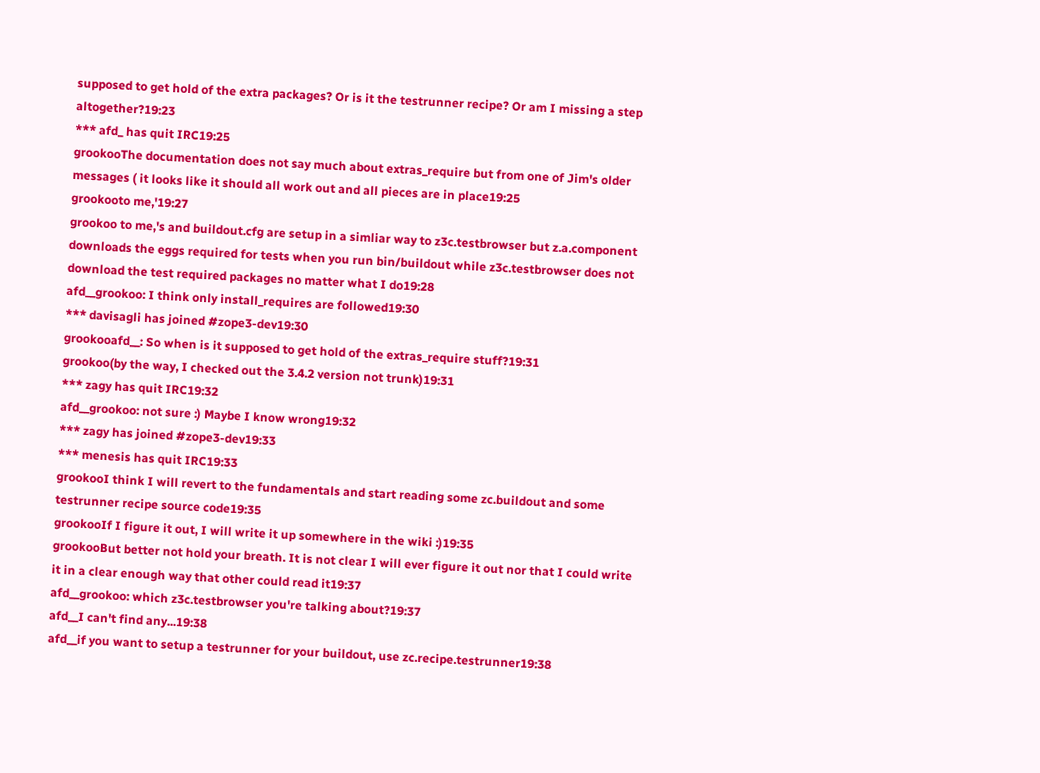supposed to get hold of the extra packages? Or is it the testrunner recipe? Or am I missing a step altogether?19:23
*** afd_ has quit IRC19:25
grookooThe documentation does not say much about extras_require but from one of Jim's older messages ( it looks like it should all work out and all pieces are in place19:25
grookooto me,'19:27
grookoo to me,'s and buildout.cfg are setup in a simliar way to z3c.testbrowser but z.a.component downloads the eggs required for tests when you run bin/buildout while z3c.testbrowser does not download the test required packages no matter what I do19:28
afd__grookoo: I think only install_requires are followed19:30
*** davisagli has joined #zope3-dev19:30
grookooafd__: So when is it supposed to get hold of the extras_require stuff?19:31
grookoo(by the way, I checked out the 3.4.2 version not trunk)19:31
*** zagy has quit IRC19:32
afd__grookoo: not sure :) Maybe I know wrong19:32
*** zagy has joined #zope3-dev19:33
*** menesis has quit IRC19:33
grookooI think I will revert to the fundamentals and start reading some zc.buildout and some testrunner recipe source code19:35
grookooIf I figure it out, I will write it up somewhere in the wiki :)19:35
grookooBut better not hold your breath. It is not clear I will ever figure it out nor that I could write it in a clear enough way that other could read it19:37
afd__grookoo: which z3c.testbrowser you're talking about?19:37
afd__I can't find any...19:38
afd__if you want to setup a testrunner for your buildout, use zc.recipe.testrunner19:38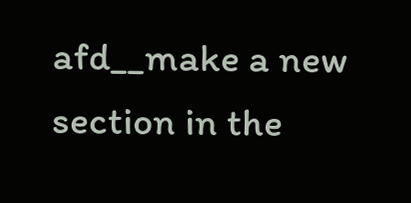afd__make a new section in the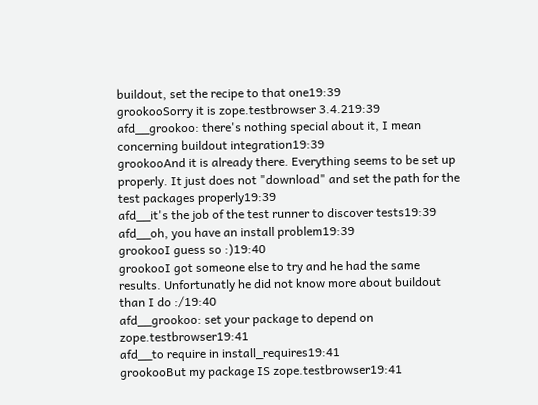buildout, set the recipe to that one19:39
grookooSorry it is zope.testbrowser 3.4.219:39
afd__grookoo: there's nothing special about it, I mean concerning buildout integration19:39
grookooAnd it is already there. Everything seems to be set up properly. It just does not "download" and set the path for the test packages properly19:39
afd__it's the job of the test runner to discover tests19:39
afd__oh, you have an install problem19:39
grookooI guess so :)19:40
grookooI got someone else to try and he had the same results. Unfortunatly he did not know more about buildout than I do :/19:40
afd__grookoo: set your package to depend on zope.testbrowser19:41
afd__to require in install_requires19:41
grookooBut my package IS zope.testbrowser19:41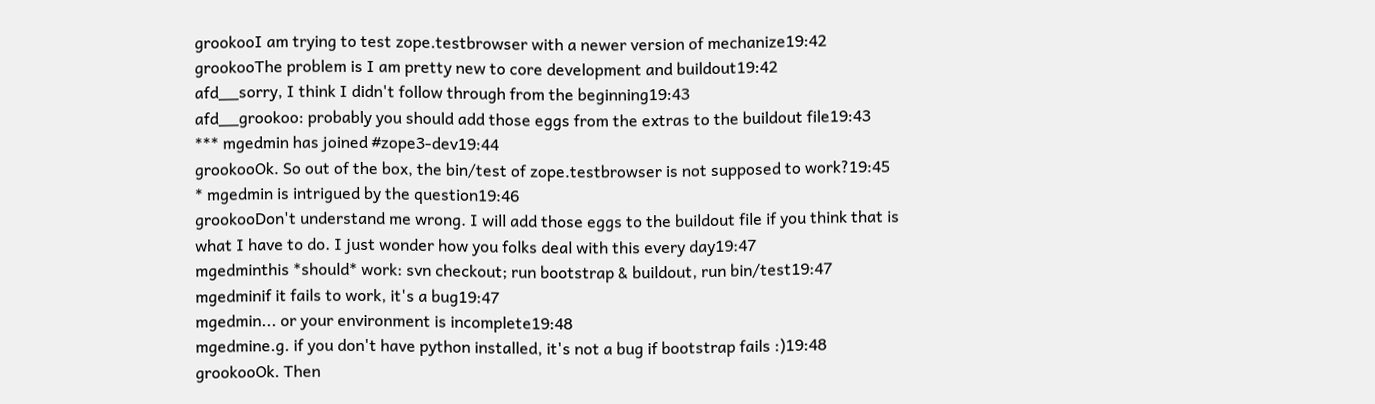grookooI am trying to test zope.testbrowser with a newer version of mechanize19:42
grookooThe problem is I am pretty new to core development and buildout19:42
afd__sorry, I think I didn't follow through from the beginning19:43
afd__grookoo: probably you should add those eggs from the extras to the buildout file19:43
*** mgedmin has joined #zope3-dev19:44
grookooOk. So out of the box, the bin/test of zope.testbrowser is not supposed to work?19:45
* mgedmin is intrigued by the question19:46
grookooDon't understand me wrong. I will add those eggs to the buildout file if you think that is what I have to do. I just wonder how you folks deal with this every day19:47
mgedminthis *should* work: svn checkout; run bootstrap & buildout, run bin/test19:47
mgedminif it fails to work, it's a bug19:47
mgedmin... or your environment is incomplete19:48
mgedmine.g. if you don't have python installed, it's not a bug if bootstrap fails :)19:48
grookooOk. Then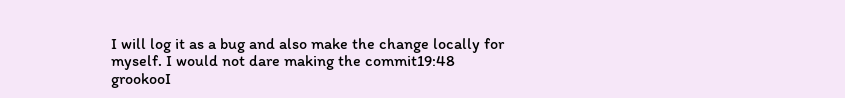I will log it as a bug and also make the change locally for myself. I would not dare making the commit19:48
grookooI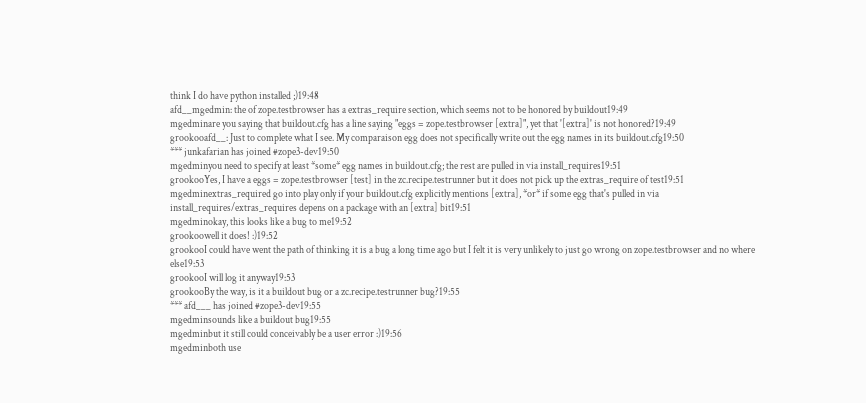think I do have python installed ;)19:48
afd__mgedmin: the of zope.testbrowser has a extras_require section, which seems not to be honored by buildout19:49
mgedminare you saying that buildout.cfg has a line saying "eggs = zope.testbrowser [extra]", yet that '[extra]' is not honored?19:49
grookooafd__: Just to complete what I see. My comparaison egg does not specifically write out the egg names in its buildout.cfg19:50
*** junkafarian has joined #zope3-dev19:50
mgedminyou need to specify at least *some* egg names in buildout.cfg; the rest are pulled in via install_requires19:51
grookooYes, I have a eggs = zope.testbrowser [test] in the zc.recipe.testrunner but it does not pick up the extras_require of test19:51
mgedminextras_required go into play only if your buildout.cfg explicitly mentions [extra], *or* if some egg that's pulled in via install_requires/extras_requires depens on a package with an [extra] bit19:51
mgedminokay, this looks like a bug to me19:52
grookoowell it does! :)19:52
grookooI could have went the path of thinking it is a bug a long time ago but I felt it is very unlikely to just go wrong on zope.testbrowser and no where else19:53
grookooI will log it anyway19:53
grookooBy the way, is it a buildout bug or a zc.recipe.testrunner bug?19:55
*** afd___ has joined #zope3-dev19:55
mgedminsounds like a buildout bug19:55
mgedminbut it still could conceivably be a user error :)19:56
mgedminboth use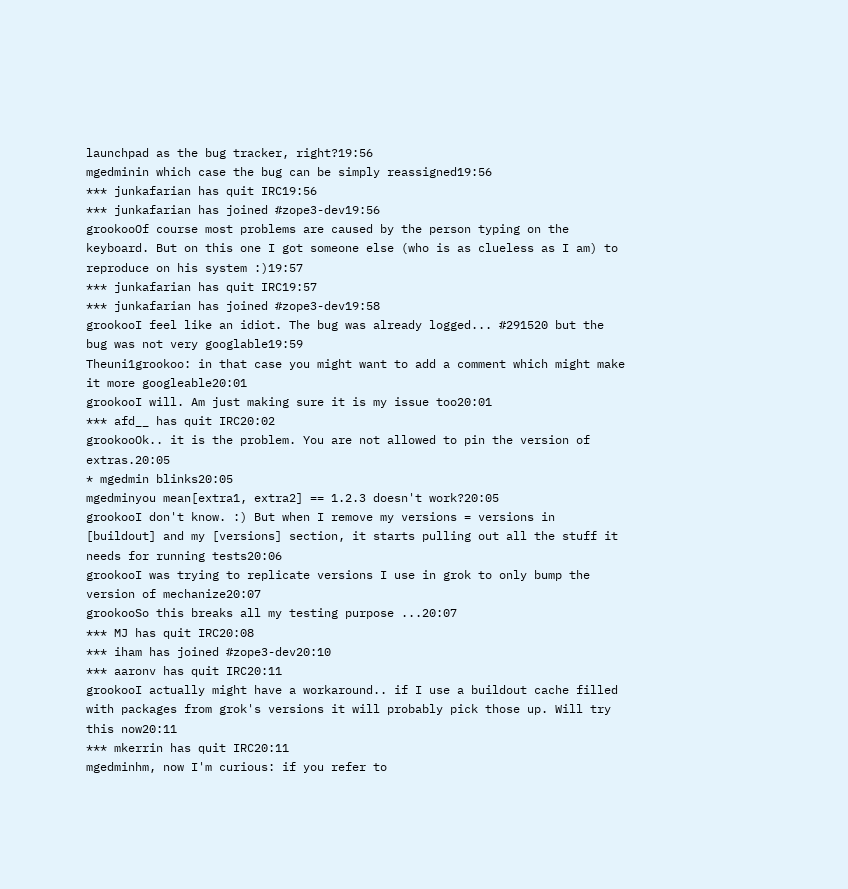launchpad as the bug tracker, right?19:56
mgedminin which case the bug can be simply reassigned19:56
*** junkafarian has quit IRC19:56
*** junkafarian has joined #zope3-dev19:56
grookooOf course most problems are caused by the person typing on the keyboard. But on this one I got someone else (who is as clueless as I am) to reproduce on his system :)19:57
*** junkafarian has quit IRC19:57
*** junkafarian has joined #zope3-dev19:58
grookooI feel like an idiot. The bug was already logged... #291520 but the bug was not very googlable19:59
Theuni1grookoo: in that case you might want to add a comment which might make it more googleable20:01
grookooI will. Am just making sure it is my issue too20:01
*** afd__ has quit IRC20:02
grookooOk.. it is the problem. You are not allowed to pin the version of extras.20:05
* mgedmin blinks20:05
mgedminyou mean[extra1, extra2] == 1.2.3 doesn't work?20:05
grookooI don't know. :) But when I remove my versions = versions in [buildout] and my [versions] section, it starts pulling out all the stuff it needs for running tests20:06
grookooI was trying to replicate versions I use in grok to only bump the version of mechanize20:07
grookooSo this breaks all my testing purpose ...20:07
*** MJ has quit IRC20:08
*** iham has joined #zope3-dev20:10
*** aaronv has quit IRC20:11
grookooI actually might have a workaround.. if I use a buildout cache filled with packages from grok's versions it will probably pick those up. Will try this now20:11
*** mkerrin has quit IRC20:11
mgedminhm, now I'm curious: if you refer to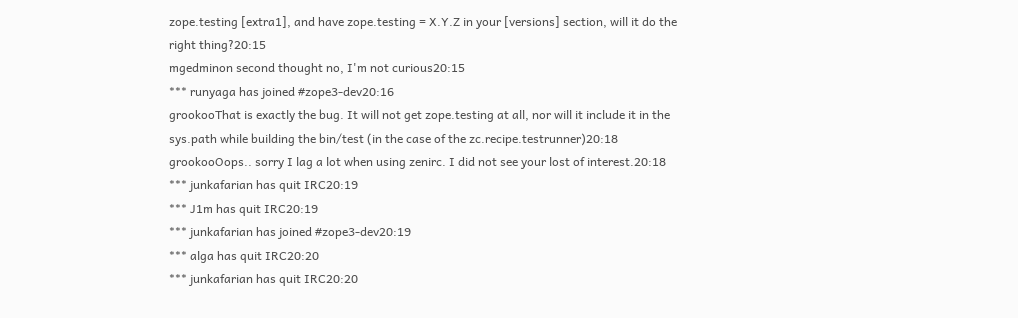zope.testing [extra1], and have zope.testing = X.Y.Z in your [versions] section, will it do the right thing?20:15
mgedminon second thought no, I'm not curious20:15
*** runyaga has joined #zope3-dev20:16
grookooThat is exactly the bug. It will not get zope.testing at all, nor will it include it in the sys.path while building the bin/test (in the case of the zc.recipe.testrunner)20:18
grookooOops.. sorry I lag a lot when using zenirc. I did not see your lost of interest.20:18
*** junkafarian has quit IRC20:19
*** J1m has quit IRC20:19
*** junkafarian has joined #zope3-dev20:19
*** alga has quit IRC20:20
*** junkafarian has quit IRC20:20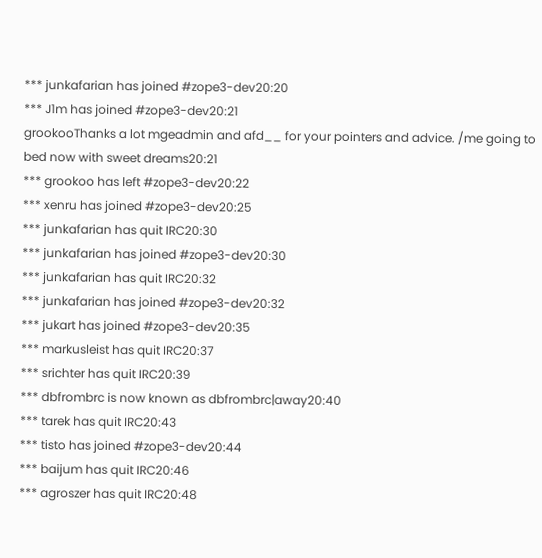*** junkafarian has joined #zope3-dev20:20
*** J1m has joined #zope3-dev20:21
grookooThanks a lot mgeadmin and afd__ for your pointers and advice. /me going to bed now with sweet dreams20:21
*** grookoo has left #zope3-dev20:22
*** xenru has joined #zope3-dev20:25
*** junkafarian has quit IRC20:30
*** junkafarian has joined #zope3-dev20:30
*** junkafarian has quit IRC20:32
*** junkafarian has joined #zope3-dev20:32
*** jukart has joined #zope3-dev20:35
*** markusleist has quit IRC20:37
*** srichter has quit IRC20:39
*** dbfrombrc is now known as dbfrombrc|away20:40
*** tarek has quit IRC20:43
*** tisto has joined #zope3-dev20:44
*** baijum has quit IRC20:46
*** agroszer has quit IRC20:48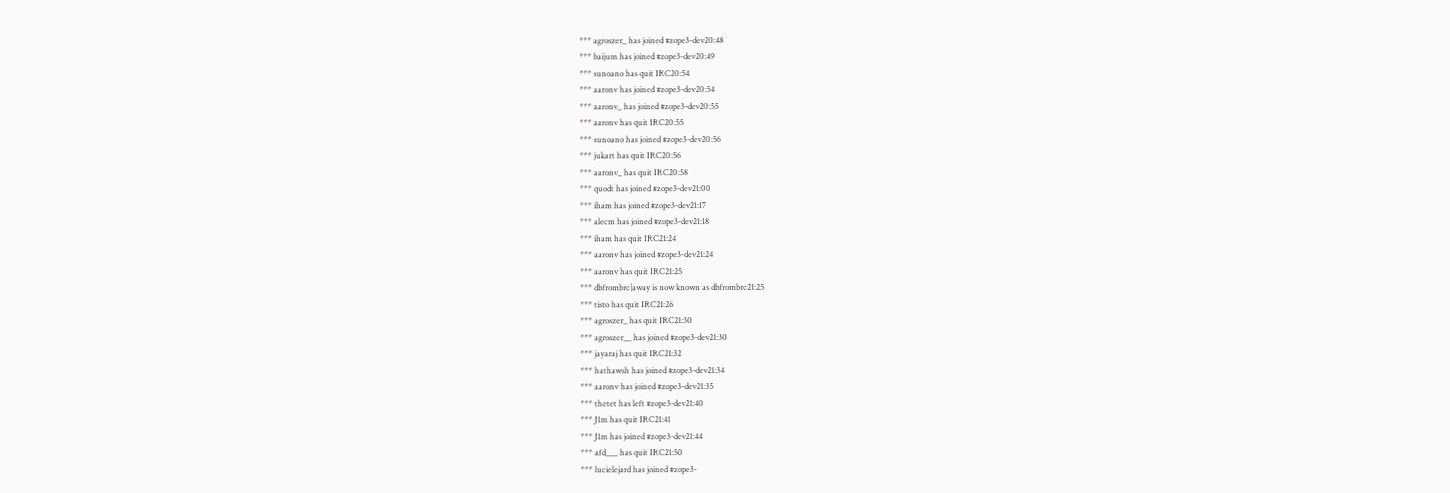*** agroszer_ has joined #zope3-dev20:48
*** baijum has joined #zope3-dev20:49
*** sunoano has quit IRC20:54
*** aaronv has joined #zope3-dev20:54
*** aaronv_ has joined #zope3-dev20:55
*** aaronv has quit IRC20:55
*** sunoano has joined #zope3-dev20:56
*** jukart has quit IRC20:56
*** aaronv_ has quit IRC20:58
*** quodt has joined #zope3-dev21:00
*** iham has joined #zope3-dev21:17
*** alecm has joined #zope3-dev21:18
*** iham has quit IRC21:24
*** aaronv has joined #zope3-dev21:24
*** aaronv has quit IRC21:25
*** dbfrombrc|away is now known as dbfrombrc21:25
*** tisto has quit IRC21:26
*** agroszer_ has quit IRC21:30
*** agroszer__ has joined #zope3-dev21:30
*** jayaraj has quit IRC21:32
*** hathawsh has joined #zope3-dev21:34
*** aaronv has joined #zope3-dev21:35
*** thetet has left #zope3-dev21:40
*** J1m has quit IRC21:41
*** J1m has joined #zope3-dev21:44
*** afd___ has quit IRC21:50
*** lucielejard has joined #zope3-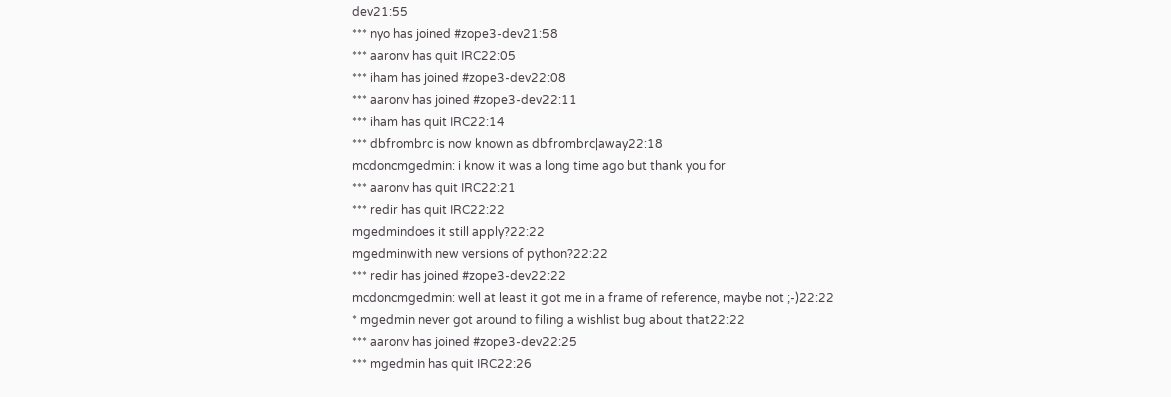dev21:55
*** nyo has joined #zope3-dev21:58
*** aaronv has quit IRC22:05
*** iham has joined #zope3-dev22:08
*** aaronv has joined #zope3-dev22:11
*** iham has quit IRC22:14
*** dbfrombrc is now known as dbfrombrc|away22:18
mcdoncmgedmin: i know it was a long time ago but thank you for
*** aaronv has quit IRC22:21
*** redir has quit IRC22:22
mgedmindoes it still apply?22:22
mgedminwith new versions of python?22:22
*** redir has joined #zope3-dev22:22
mcdoncmgedmin: well at least it got me in a frame of reference, maybe not ;-)22:22
* mgedmin never got around to filing a wishlist bug about that22:22
*** aaronv has joined #zope3-dev22:25
*** mgedmin has quit IRC22:26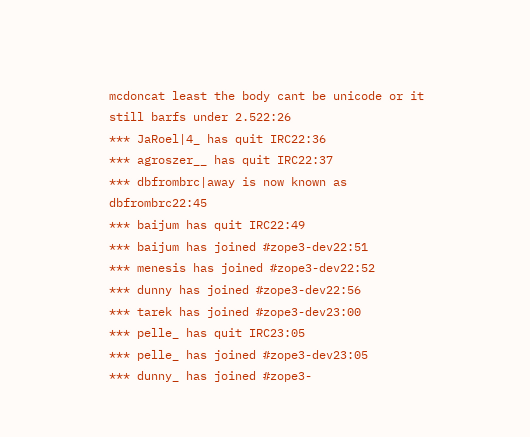mcdoncat least the body cant be unicode or it still barfs under 2.522:26
*** JaRoel|4_ has quit IRC22:36
*** agroszer__ has quit IRC22:37
*** dbfrombrc|away is now known as dbfrombrc22:45
*** baijum has quit IRC22:49
*** baijum has joined #zope3-dev22:51
*** menesis has joined #zope3-dev22:52
*** dunny has joined #zope3-dev22:56
*** tarek has joined #zope3-dev23:00
*** pelle_ has quit IRC23:05
*** pelle_ has joined #zope3-dev23:05
*** dunny_ has joined #zope3-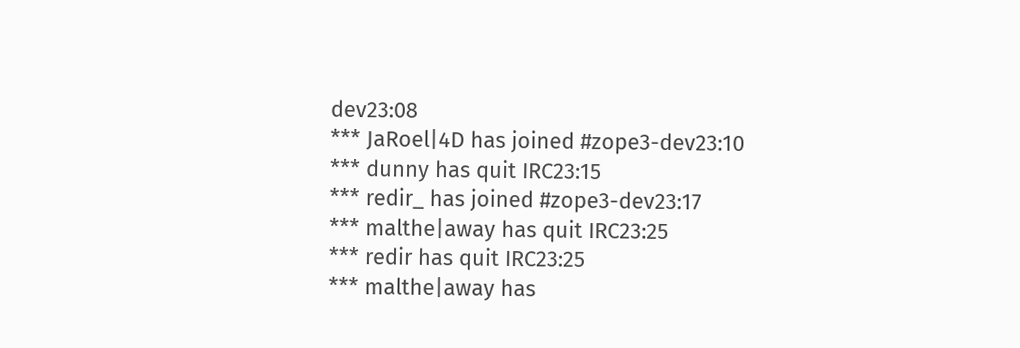dev23:08
*** JaRoel|4D has joined #zope3-dev23:10
*** dunny has quit IRC23:15
*** redir_ has joined #zope3-dev23:17
*** malthe|away has quit IRC23:25
*** redir has quit IRC23:25
*** malthe|away has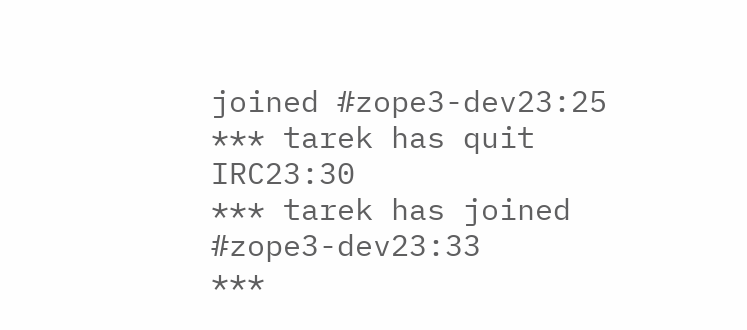joined #zope3-dev23:25
*** tarek has quit IRC23:30
*** tarek has joined #zope3-dev23:33
***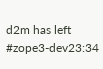d2m has left #zope3-dev23:34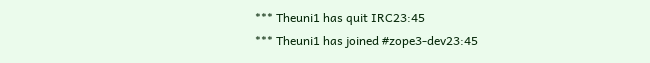*** Theuni1 has quit IRC23:45
*** Theuni1 has joined #zope3-dev23:45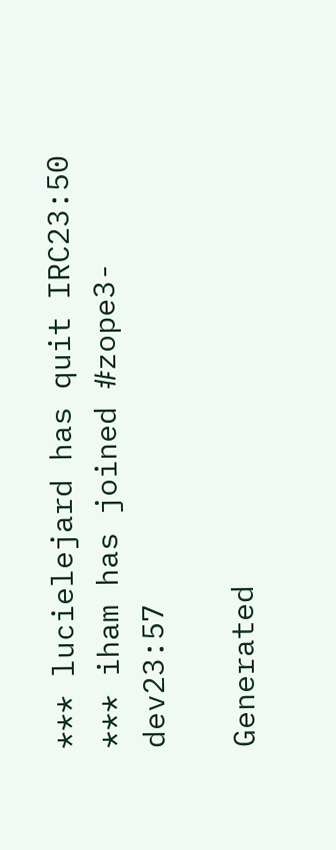*** lucielejard has quit IRC23:50
*** iham has joined #zope3-dev23:57

Generated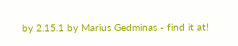by 2.15.1 by Marius Gedminas - find it at!